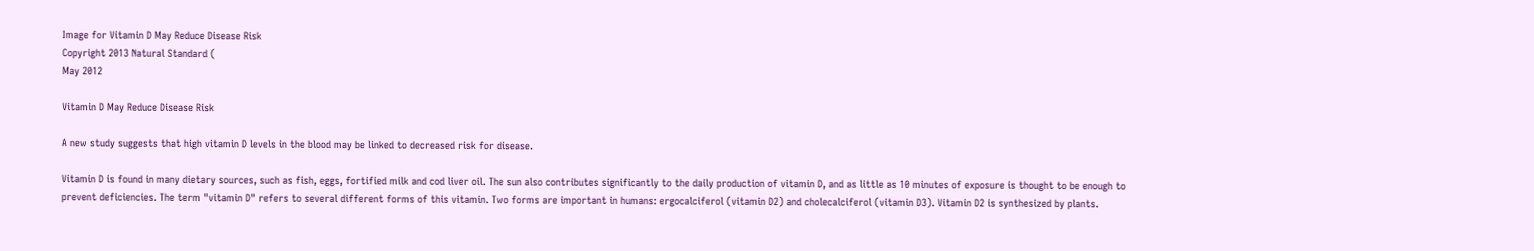Image for Vitamin D May Reduce Disease Risk
Copyright 2013 Natural Standard (
May 2012

Vitamin D May Reduce Disease Risk

A new study suggests that high vitamin D levels in the blood may be linked to decreased risk for disease.

Vitamin D is found in many dietary sources, such as fish, eggs, fortified milk and cod liver oil. The sun also contributes significantly to the daily production of vitamin D, and as little as 10 minutes of exposure is thought to be enough to prevent deficiencies. The term "vitamin D" refers to several different forms of this vitamin. Two forms are important in humans: ergocalciferol (vitamin D2) and cholecalciferol (vitamin D3). Vitamin D2 is synthesized by plants.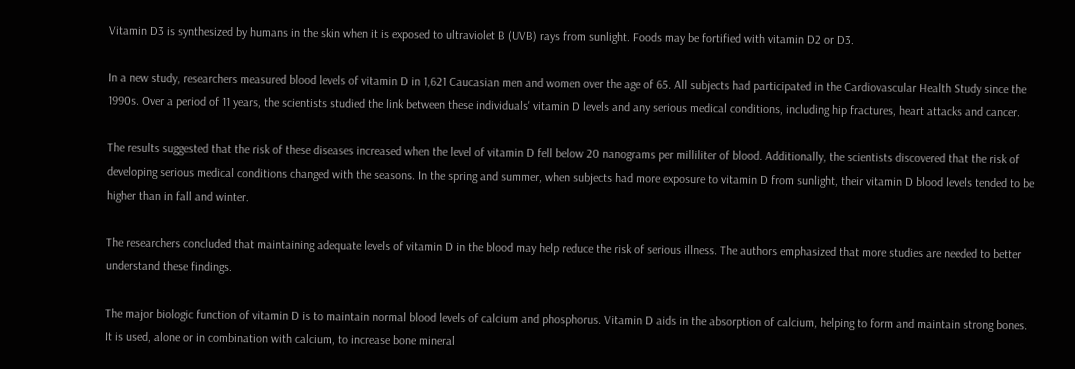Vitamin D3 is synthesized by humans in the skin when it is exposed to ultraviolet B (UVB) rays from sunlight. Foods may be fortified with vitamin D2 or D3.

In a new study, researchers measured blood levels of vitamin D in 1,621 Caucasian men and women over the age of 65. All subjects had participated in the Cardiovascular Health Study since the 1990s. Over a period of 11 years, the scientists studied the link between these individuals' vitamin D levels and any serious medical conditions, including hip fractures, heart attacks and cancer.

The results suggested that the risk of these diseases increased when the level of vitamin D fell below 20 nanograms per milliliter of blood. Additionally, the scientists discovered that the risk of developing serious medical conditions changed with the seasons. In the spring and summer, when subjects had more exposure to vitamin D from sunlight, their vitamin D blood levels tended to be higher than in fall and winter.

The researchers concluded that maintaining adequate levels of vitamin D in the blood may help reduce the risk of serious illness. The authors emphasized that more studies are needed to better understand these findings.

The major biologic function of vitamin D is to maintain normal blood levels of calcium and phosphorus. Vitamin D aids in the absorption of calcium, helping to form and maintain strong bones. It is used, alone or in combination with calcium, to increase bone mineral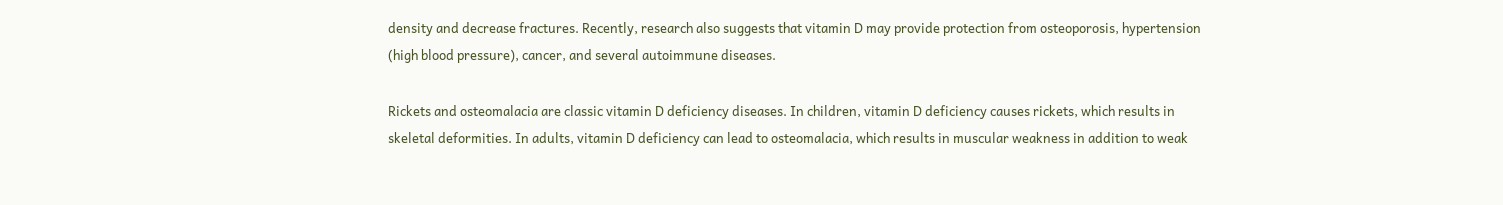density and decrease fractures. Recently, research also suggests that vitamin D may provide protection from osteoporosis, hypertension (high blood pressure), cancer, and several autoimmune diseases.

Rickets and osteomalacia are classic vitamin D deficiency diseases. In children, vitamin D deficiency causes rickets, which results in skeletal deformities. In adults, vitamin D deficiency can lead to osteomalacia, which results in muscular weakness in addition to weak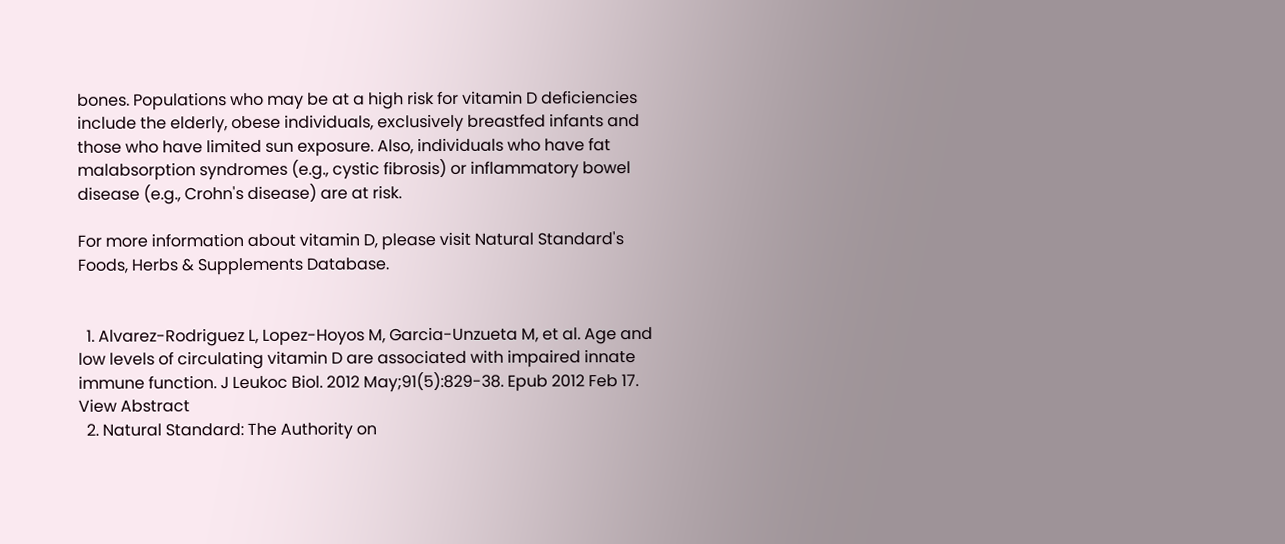bones. Populations who may be at a high risk for vitamin D deficiencies include the elderly, obese individuals, exclusively breastfed infants and those who have limited sun exposure. Also, individuals who have fat malabsorption syndromes (e.g., cystic fibrosis) or inflammatory bowel disease (e.g., Crohn's disease) are at risk.

For more information about vitamin D, please visit Natural Standard's Foods, Herbs & Supplements Database.


  1. Alvarez-Rodriguez L, Lopez-Hoyos M, Garcia-Unzueta M, et al. Age and low levels of circulating vitamin D are associated with impaired innate immune function. J Leukoc Biol. 2012 May;91(5):829-38. Epub 2012 Feb 17. View Abstract
  2. Natural Standard: The Authority on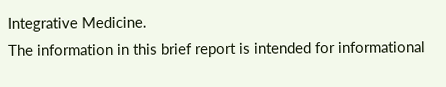Integrative Medicine.
The information in this brief report is intended for informational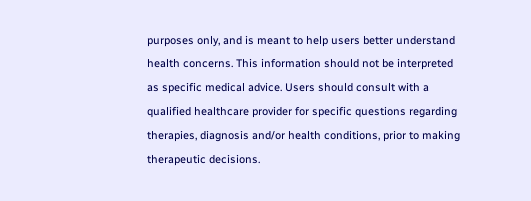purposes only, and is meant to help users better understand health concerns. This information should not be interpreted as specific medical advice. Users should consult with a qualified healthcare provider for specific questions regarding therapies, diagnosis and/or health conditions, prior to making therapeutic decisions.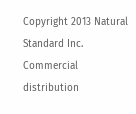Copyright 2013 Natural Standard Inc. Commercial distribution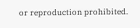or reproduction prohibited.